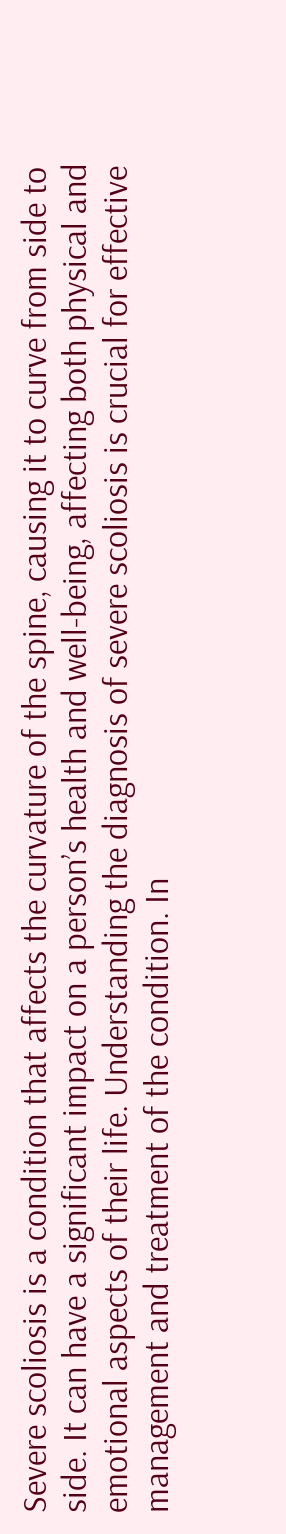Severe scoliosis is a condition that affects the curvature of the spine, causing it to curve from side to side. It can have a significant impact on a person’s health and well-being, affecting both physical and emotional aspects of their life. Understanding the diagnosis of severe scoliosis is crucial for effective management and treatment of the condition. In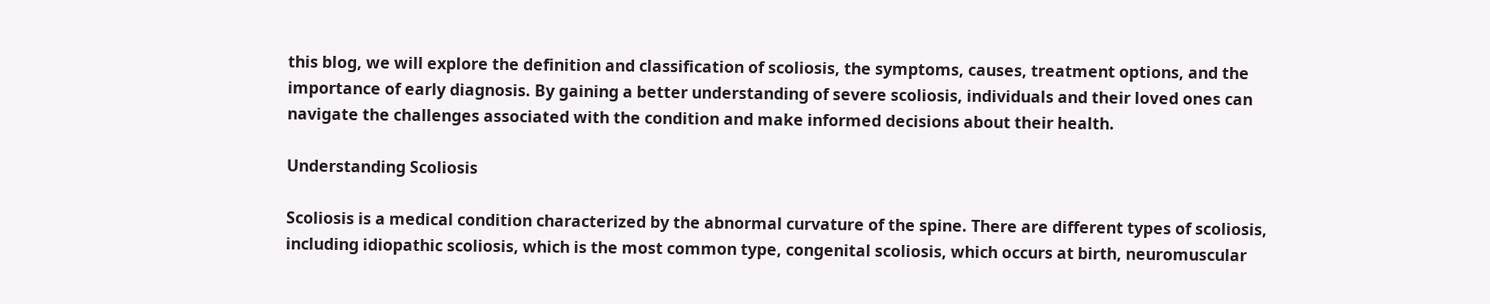this blog, we will explore the definition and classification of scoliosis, the symptoms, causes, treatment options, and the importance of early diagnosis. By gaining a better understanding of severe scoliosis, individuals and their loved ones can navigate the challenges associated with the condition and make informed decisions about their health.

Understanding Scoliosis

Scoliosis is a medical condition characterized by the abnormal curvature of the spine. There are different types of scoliosis, including idiopathic scoliosis, which is the most common type, congenital scoliosis, which occurs at birth, neuromuscular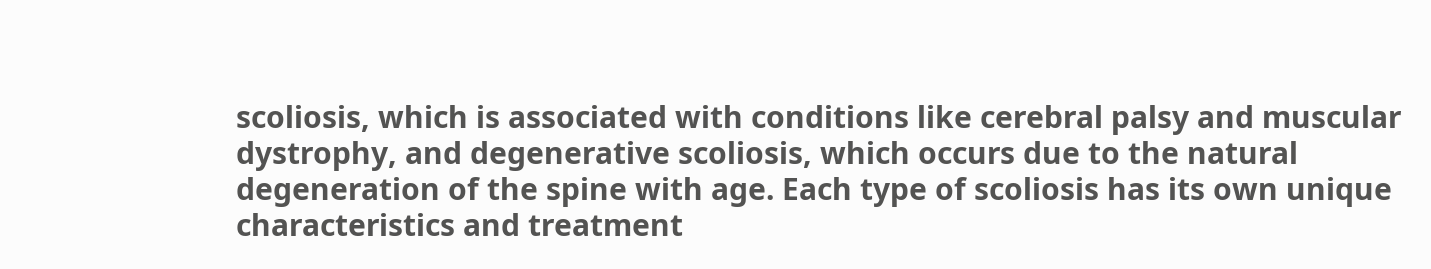scoliosis, which is associated with conditions like cerebral palsy and muscular dystrophy, and degenerative scoliosis, which occurs due to the natural degeneration of the spine with age. Each type of scoliosis has its own unique characteristics and treatment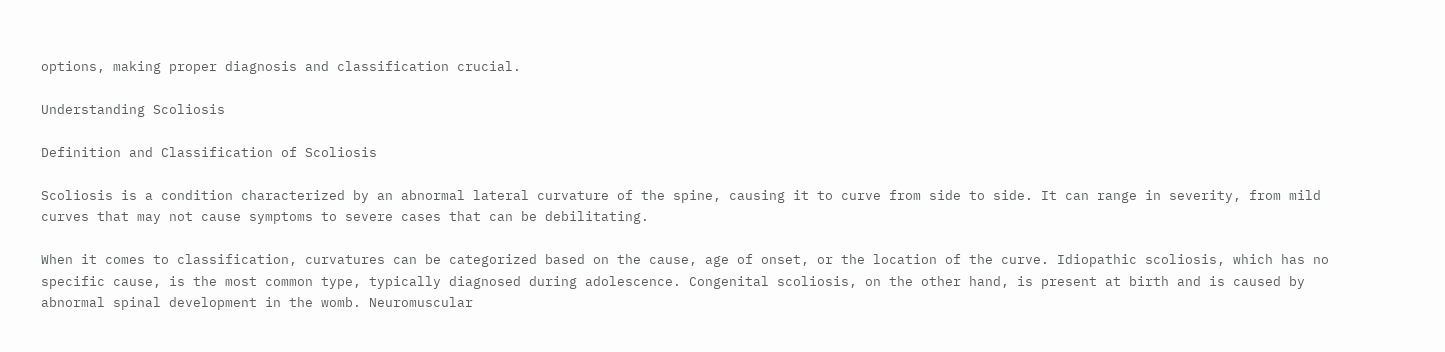options, making proper diagnosis and classification crucial.

Understanding Scoliosis

Definition and Classification of Scoliosis

Scoliosis is a condition characterized by an abnormal lateral curvature of the spine, causing it to curve from side to side. It can range in severity, from mild curves that may not cause symptoms to severe cases that can be debilitating.

When it comes to classification, curvatures can be categorized based on the cause, age of onset, or the location of the curve. Idiopathic scoliosis, which has no specific cause, is the most common type, typically diagnosed during adolescence. Congenital scoliosis, on the other hand, is present at birth and is caused by abnormal spinal development in the womb. Neuromuscular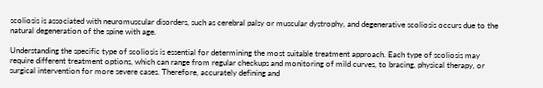scoliosis is associated with neuromuscular disorders, such as cerebral palsy or muscular dystrophy, and degenerative scoliosis occurs due to the natural degeneration of the spine with age.

Understanding the specific type of scoliosis is essential for determining the most suitable treatment approach. Each type of scoliosis may require different treatment options, which can range from regular checkups and monitoring of mild curves, to bracing, physical therapy, or surgical intervention for more severe cases. Therefore, accurately defining and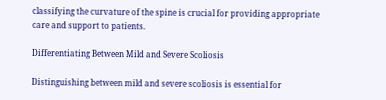classifying the curvature of the spine is crucial for providing appropriate care and support to patients.

Differentiating Between Mild and Severe Scoliosis

Distinguishing between mild and severe scoliosis is essential for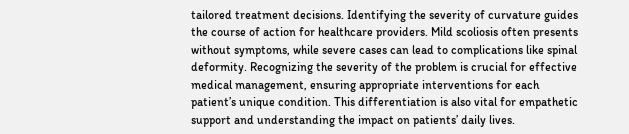tailored treatment decisions. Identifying the severity of curvature guides the course of action for healthcare providers. Mild scoliosis often presents without symptoms, while severe cases can lead to complications like spinal deformity. Recognizing the severity of the problem is crucial for effective medical management, ensuring appropriate interventions for each patient’s unique condition. This differentiation is also vital for empathetic support and understanding the impact on patients’ daily lives.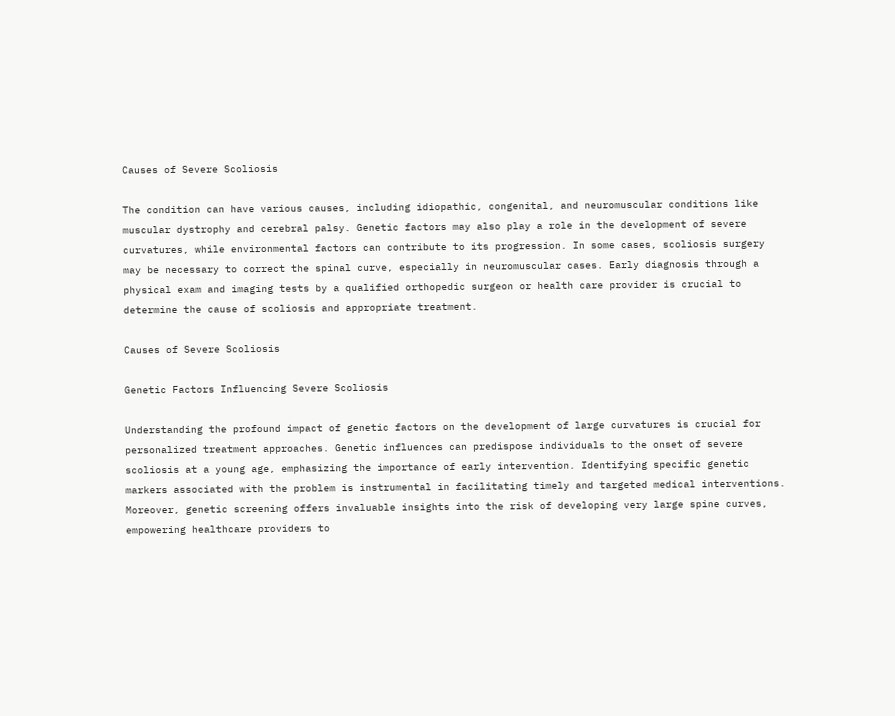Causes of Severe Scoliosis

The condition can have various causes, including idiopathic, congenital, and neuromuscular conditions like muscular dystrophy and cerebral palsy. Genetic factors may also play a role in the development of severe curvatures, while environmental factors can contribute to its progression. In some cases, scoliosis surgery may be necessary to correct the spinal curve, especially in neuromuscular cases. Early diagnosis through a physical exam and imaging tests by a qualified orthopedic surgeon or health care provider is crucial to determine the cause of scoliosis and appropriate treatment.

Causes of Severe Scoliosis

Genetic Factors Influencing Severe Scoliosis

Understanding the profound impact of genetic factors on the development of large curvatures is crucial for personalized treatment approaches. Genetic influences can predispose individuals to the onset of severe scoliosis at a young age, emphasizing the importance of early intervention. Identifying specific genetic markers associated with the problem is instrumental in facilitating timely and targeted medical interventions. Moreover, genetic screening offers invaluable insights into the risk of developing very large spine curves, empowering healthcare providers to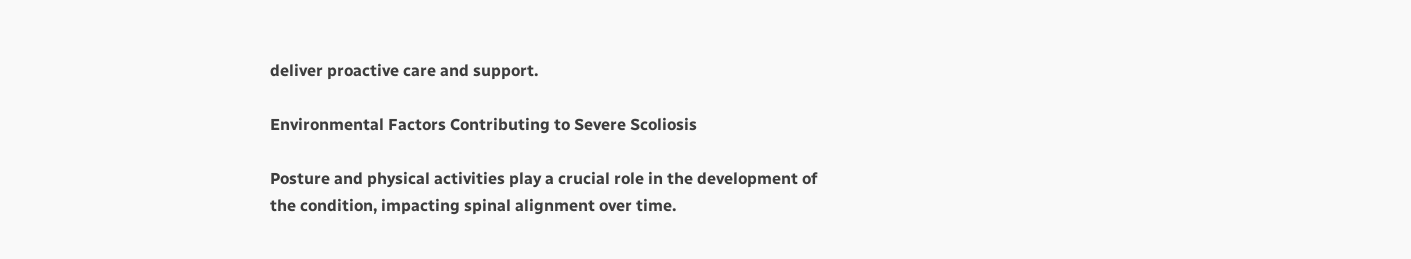deliver proactive care and support.

Environmental Factors Contributing to Severe Scoliosis

Posture and physical activities play a crucial role in the development of the condition, impacting spinal alignment over time.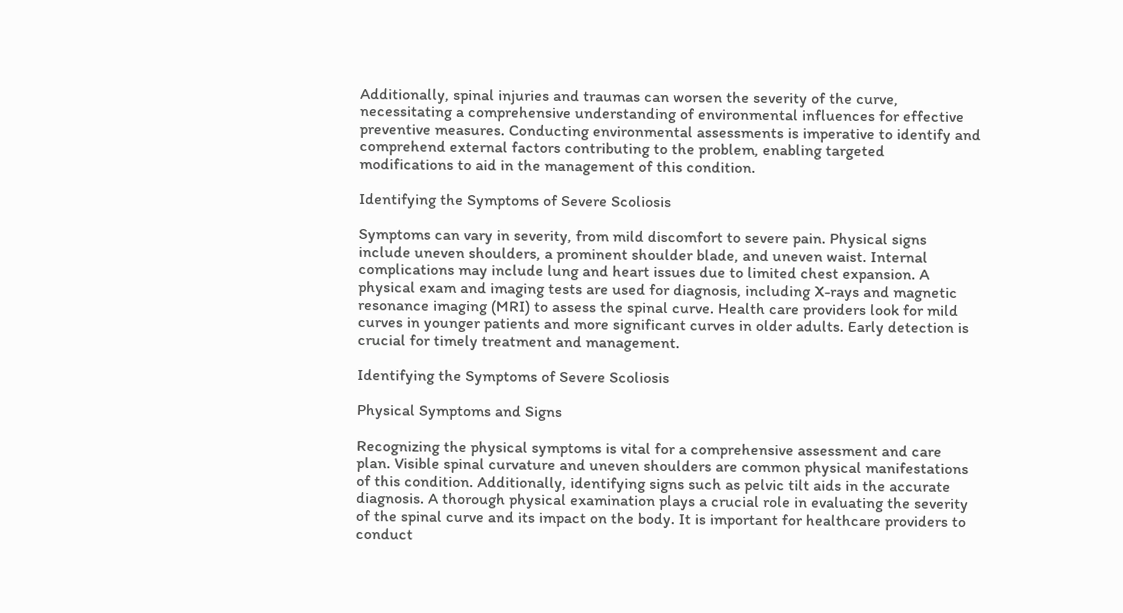Additionally, spinal injuries and traumas can worsen the severity of the curve, necessitating a comprehensive understanding of environmental influences for effective preventive measures. Conducting environmental assessments is imperative to identify and comprehend external factors contributing to the problem, enabling targeted modifications to aid in the management of this condition.

Identifying the Symptoms of Severe Scoliosis

Symptoms can vary in severity, from mild discomfort to severe pain. Physical signs include uneven shoulders, a prominent shoulder blade, and uneven waist. Internal complications may include lung and heart issues due to limited chest expansion. A physical exam and imaging tests are used for diagnosis, including X-rays and magnetic resonance imaging (MRI) to assess the spinal curve. Health care providers look for mild curves in younger patients and more significant curves in older adults. Early detection is crucial for timely treatment and management.

Identifying the Symptoms of Severe Scoliosis

Physical Symptoms and Signs

Recognizing the physical symptoms is vital for a comprehensive assessment and care plan. Visible spinal curvature and uneven shoulders are common physical manifestations of this condition. Additionally, identifying signs such as pelvic tilt aids in the accurate diagnosis. A thorough physical examination plays a crucial role in evaluating the severity of the spinal curve and its impact on the body. It is important for healthcare providers to conduct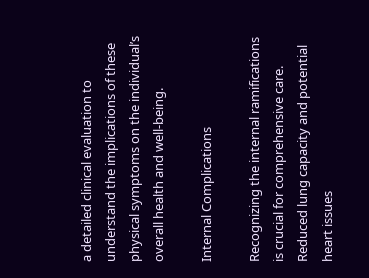a detailed clinical evaluation to understand the implications of these physical symptoms on the individual’s overall health and well-being.

Internal Complications

Recognizing the internal ramifications is crucial for comprehensive care. Reduced lung capacity and potential heart issues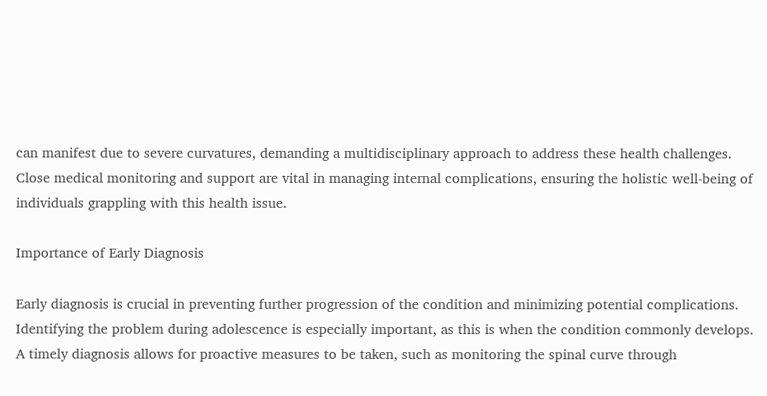can manifest due to severe curvatures, demanding a multidisciplinary approach to address these health challenges. Close medical monitoring and support are vital in managing internal complications, ensuring the holistic well-being of individuals grappling with this health issue.

Importance of Early Diagnosis

Early diagnosis is crucial in preventing further progression of the condition and minimizing potential complications. Identifying the problem during adolescence is especially important, as this is when the condition commonly develops. A timely diagnosis allows for proactive measures to be taken, such as monitoring the spinal curve through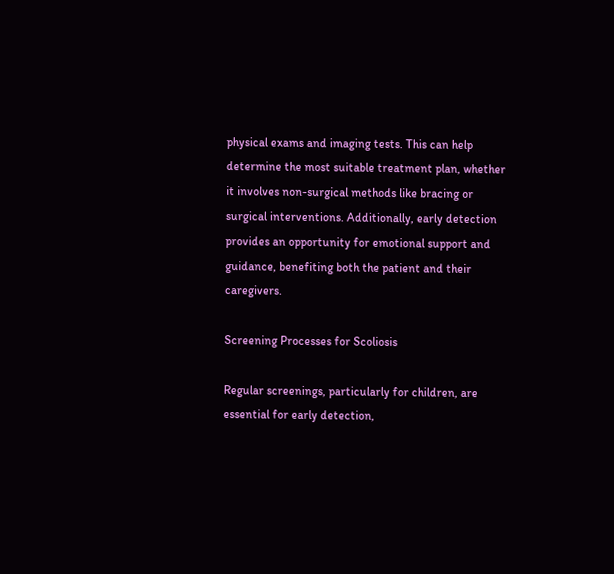physical exams and imaging tests. This can help determine the most suitable treatment plan, whether it involves non-surgical methods like bracing or surgical interventions. Additionally, early detection provides an opportunity for emotional support and guidance, benefiting both the patient and their caregivers.

Screening Processes for Scoliosis

Regular screenings, particularly for children, are essential for early detection,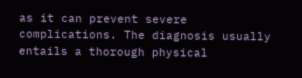as it can prevent severe complications. The diagnosis usually entails a thorough physical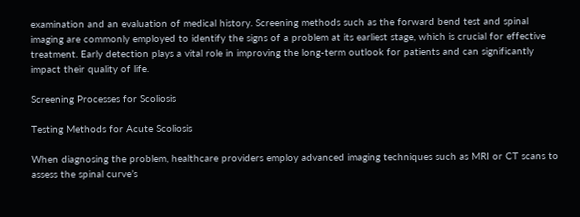examination and an evaluation of medical history. Screening methods such as the forward bend test and spinal imaging are commonly employed to identify the signs of a problem at its earliest stage, which is crucial for effective treatment. Early detection plays a vital role in improving the long-term outlook for patients and can significantly impact their quality of life.

Screening Processes for Scoliosis

Testing Methods for Acute Scoliosis

When diagnosing the problem, healthcare providers employ advanced imaging techniques such as MRI or CT scans to assess the spinal curve’s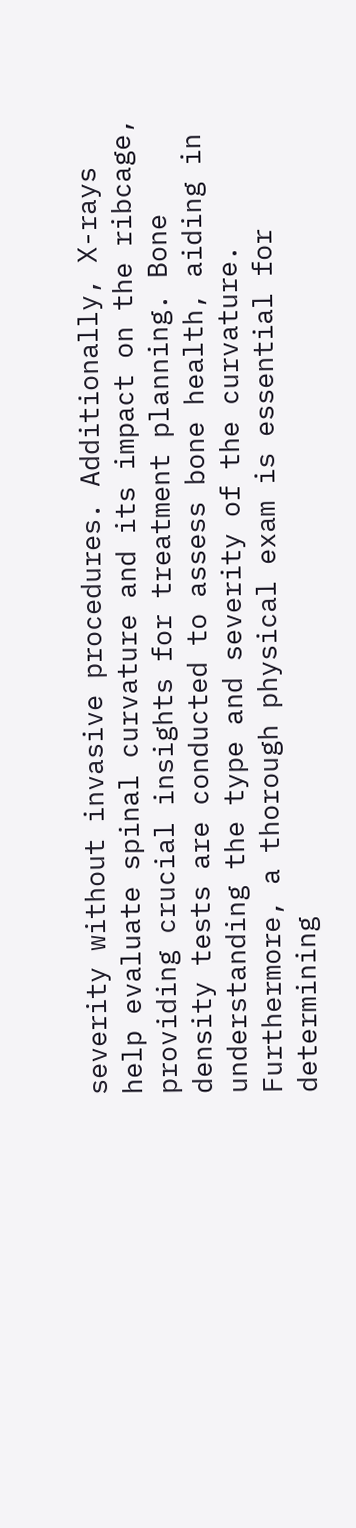severity without invasive procedures. Additionally, X-rays help evaluate spinal curvature and its impact on the ribcage, providing crucial insights for treatment planning. Bone density tests are conducted to assess bone health, aiding in understanding the type and severity of the curvature. Furthermore, a thorough physical exam is essential for determining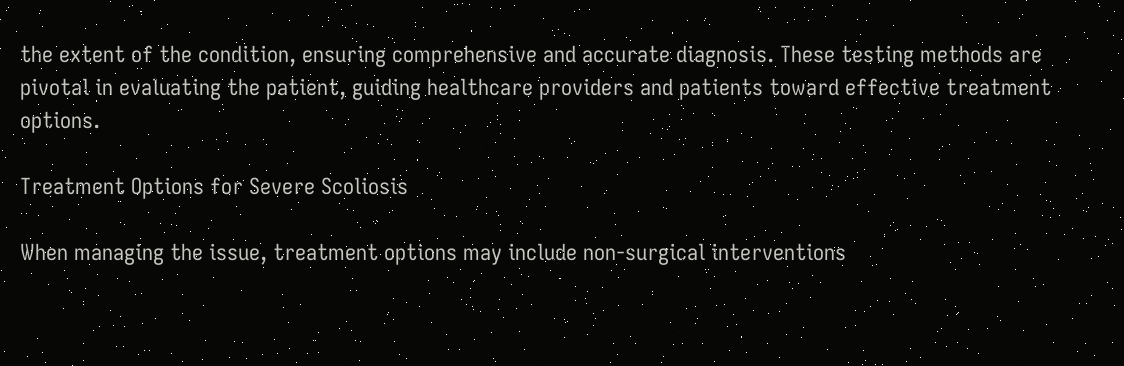the extent of the condition, ensuring comprehensive and accurate diagnosis. These testing methods are pivotal in evaluating the patient, guiding healthcare providers and patients toward effective treatment options.

Treatment Options for Severe Scoliosis

When managing the issue, treatment options may include non-surgical interventions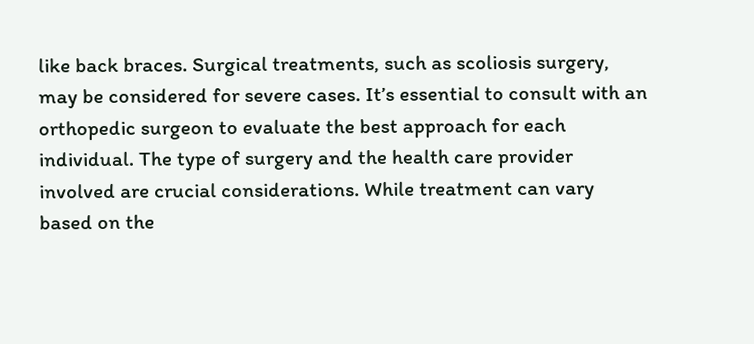like back braces. Surgical treatments, such as scoliosis surgery, may be considered for severe cases. It’s essential to consult with an orthopedic surgeon to evaluate the best approach for each individual. The type of surgery and the health care provider involved are crucial considerations. While treatment can vary based on the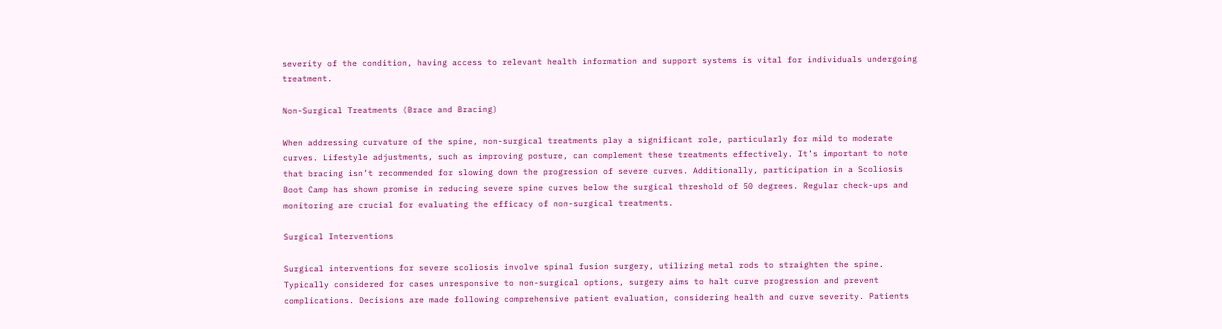severity of the condition, having access to relevant health information and support systems is vital for individuals undergoing treatment.

Non-Surgical Treatments (Brace and Bracing)

When addressing curvature of the spine, non-surgical treatments play a significant role, particularly for mild to moderate curves. Lifestyle adjustments, such as improving posture, can complement these treatments effectively. It’s important to note that bracing isn’t recommended for slowing down the progression of severe curves. Additionally, participation in a Scoliosis Boot Camp has shown promise in reducing severe spine curves below the surgical threshold of 50 degrees. Regular check-ups and monitoring are crucial for evaluating the efficacy of non-surgical treatments.

Surgical Interventions

Surgical interventions for severe scoliosis involve spinal fusion surgery, utilizing metal rods to straighten the spine. Typically considered for cases unresponsive to non-surgical options, surgery aims to halt curve progression and prevent complications. Decisions are made following comprehensive patient evaluation, considering health and curve severity. Patients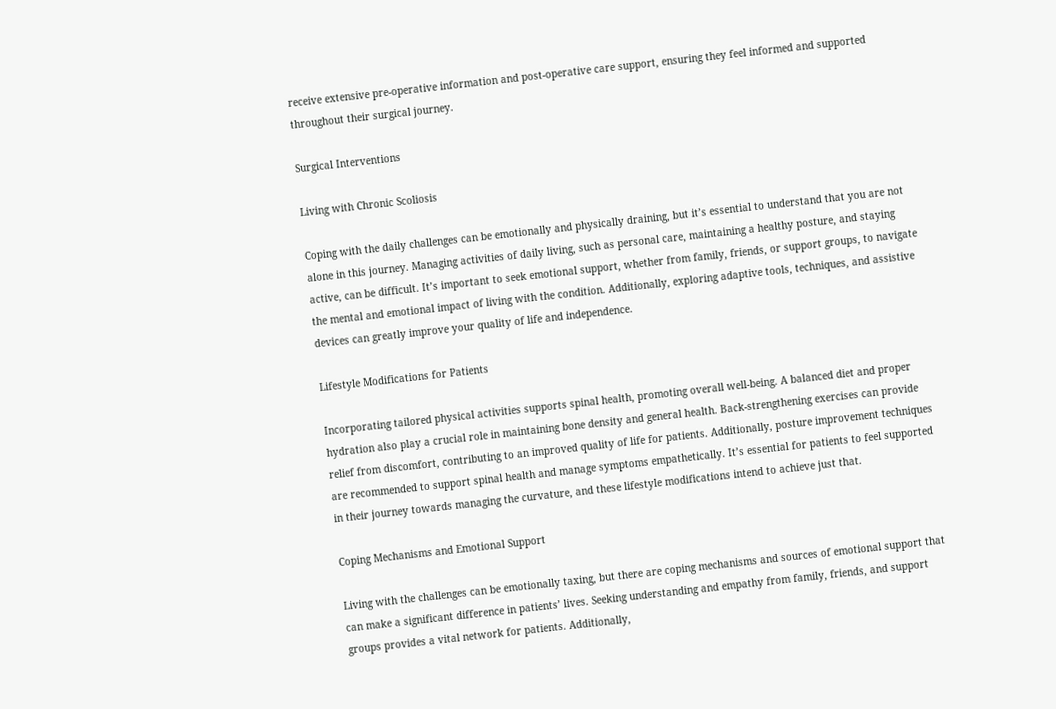receive extensive pre-operative information and post-operative care support, ensuring they feel informed and supported throughout their surgical journey.

Surgical Interventions

Living with Chronic Scoliosis

Coping with the daily challenges can be emotionally and physically draining, but it’s essential to understand that you are not alone in this journey. Managing activities of daily living, such as personal care, maintaining a healthy posture, and staying active, can be difficult. It’s important to seek emotional support, whether from family, friends, or support groups, to navigate the mental and emotional impact of living with the condition. Additionally, exploring adaptive tools, techniques, and assistive devices can greatly improve your quality of life and independence.

Lifestyle Modifications for Patients

Incorporating tailored physical activities supports spinal health, promoting overall well-being. A balanced diet and proper hydration also play a crucial role in maintaining bone density and general health. Back-strengthening exercises can provide relief from discomfort, contributing to an improved quality of life for patients. Additionally, posture improvement techniques are recommended to support spinal health and manage symptoms empathetically. It’s essential for patients to feel supported in their journey towards managing the curvature, and these lifestyle modifications intend to achieve just that.

Coping Mechanisms and Emotional Support

Living with the challenges can be emotionally taxing, but there are coping mechanisms and sources of emotional support that can make a significant difference in patients’ lives. Seeking understanding and empathy from family, friends, and support groups provides a vital network for patients. Additionally,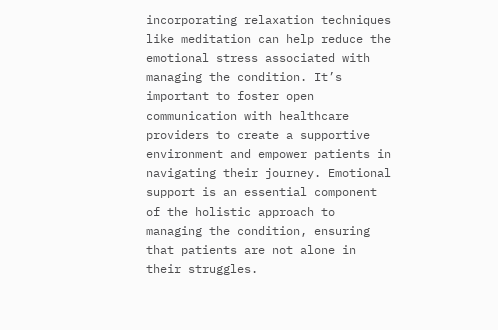incorporating relaxation techniques like meditation can help reduce the emotional stress associated with managing the condition. It’s important to foster open communication with healthcare providers to create a supportive environment and empower patients in navigating their journey. Emotional support is an essential component of the holistic approach to managing the condition, ensuring that patients are not alone in their struggles.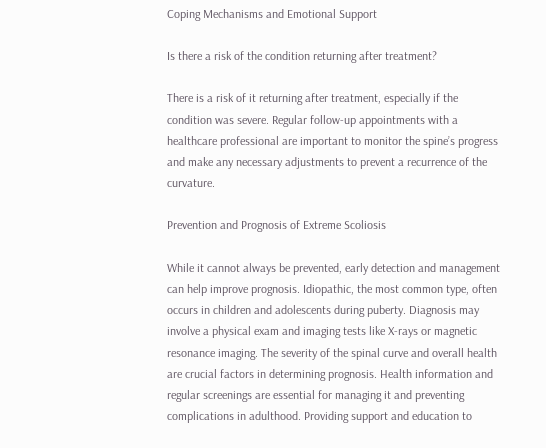Coping Mechanisms and Emotional Support

Is there a risk of the condition returning after treatment?

There is a risk of it returning after treatment, especially if the condition was severe. Regular follow-up appointments with a healthcare professional are important to monitor the spine’s progress and make any necessary adjustments to prevent a recurrence of the curvature.

Prevention and Prognosis of Extreme Scoliosis

While it cannot always be prevented, early detection and management can help improve prognosis. Idiopathic, the most common type, often occurs in children and adolescents during puberty. Diagnosis may involve a physical exam and imaging tests like X-rays or magnetic resonance imaging. The severity of the spinal curve and overall health are crucial factors in determining prognosis. Health information and regular screenings are essential for managing it and preventing complications in adulthood. Providing support and education to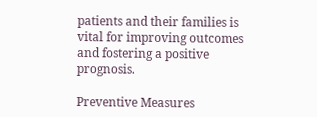patients and their families is vital for improving outcomes and fostering a positive prognosis.

Preventive Measures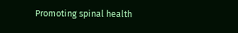Promoting spinal health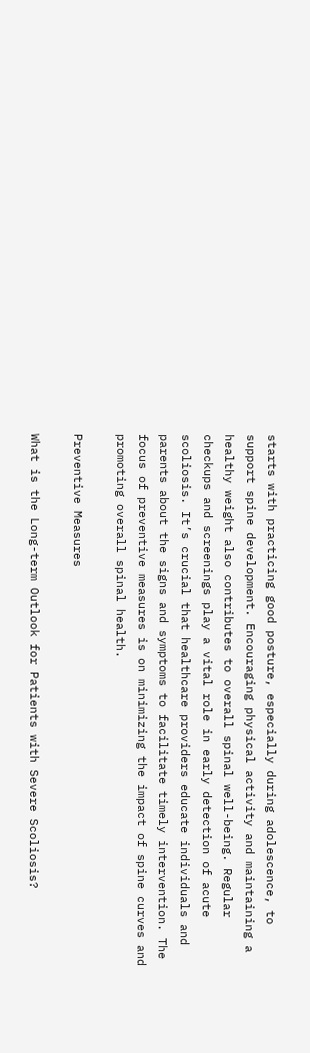starts with practicing good posture, especially during adolescence, to support spine development. Encouraging physical activity and maintaining a healthy weight also contributes to overall spinal well-being. Regular checkups and screenings play a vital role in early detection of acute scoliosis. It’s crucial that healthcare providers educate individuals and parents about the signs and symptoms to facilitate timely intervention. The focus of preventive measures is on minimizing the impact of spine curves and promoting overall spinal health.

Preventive Measures

What is the Long-term Outlook for Patients with Severe Scoliosis?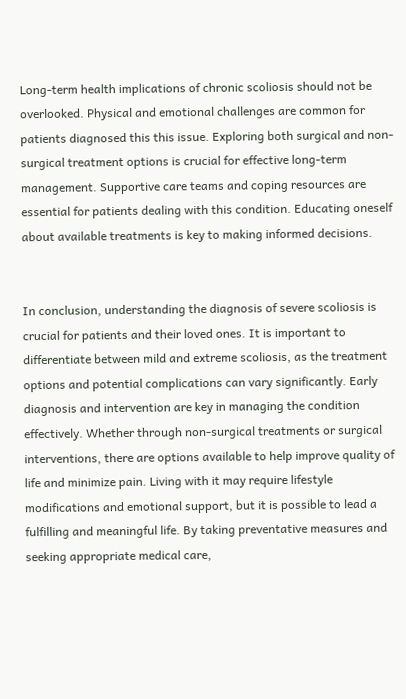Long-term health implications of chronic scoliosis should not be overlooked. Physical and emotional challenges are common for patients diagnosed this this issue. Exploring both surgical and non-surgical treatment options is crucial for effective long-term management. Supportive care teams and coping resources are essential for patients dealing with this condition. Educating oneself about available treatments is key to making informed decisions.


In conclusion, understanding the diagnosis of severe scoliosis is crucial for patients and their loved ones. It is important to differentiate between mild and extreme scoliosis, as the treatment options and potential complications can vary significantly. Early diagnosis and intervention are key in managing the condition effectively. Whether through non-surgical treatments or surgical interventions, there are options available to help improve quality of life and minimize pain. Living with it may require lifestyle modifications and emotional support, but it is possible to lead a fulfilling and meaningful life. By taking preventative measures and seeking appropriate medical care,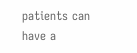patients can have a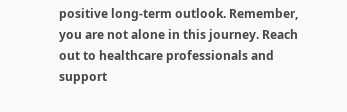positive long-term outlook. Remember, you are not alone in this journey. Reach out to healthcare professionals and support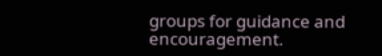groups for guidance and encouragement.